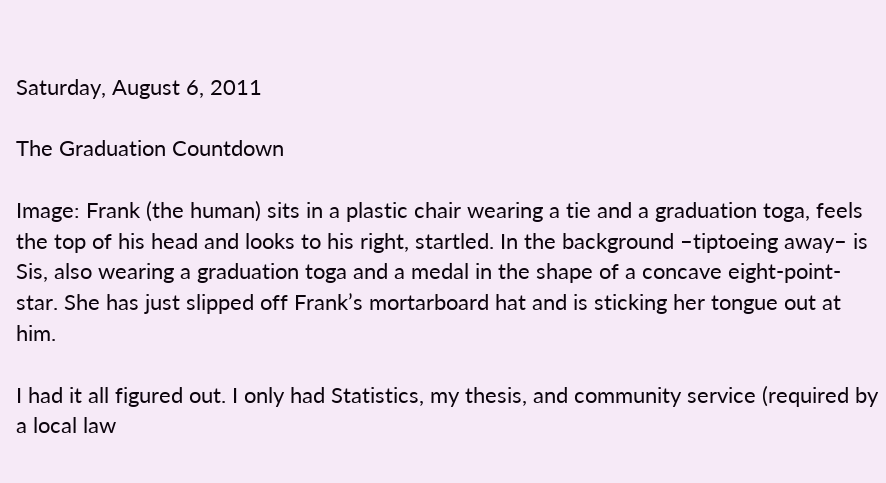Saturday, August 6, 2011

The Graduation Countdown

Image: Frank (the human) sits in a plastic chair wearing a tie and a graduation toga, feels the top of his head and looks to his right, startled. In the background –tiptoeing away– is Sis, also wearing a graduation toga and a medal in the shape of a concave eight-point-star. She has just slipped off Frank’s mortarboard hat and is sticking her tongue out at him.

I had it all figured out. I only had Statistics, my thesis, and community service (required by a local law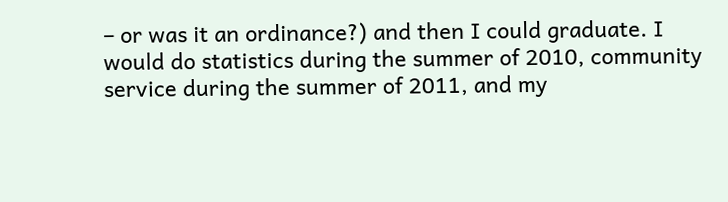– or was it an ordinance?) and then I could graduate. I would do statistics during the summer of 2010, community service during the summer of 2011, and my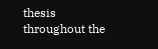thesis throughout the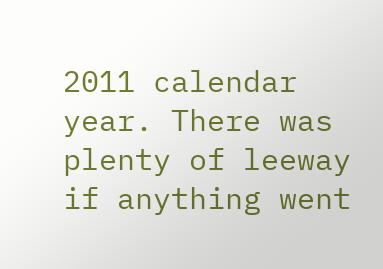2011 calendar year. There was plenty of leeway if anything went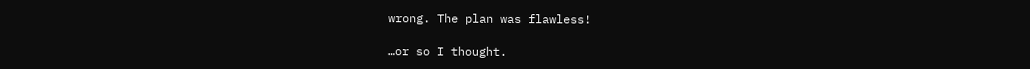wrong. The plan was flawless!

…or so I thought.